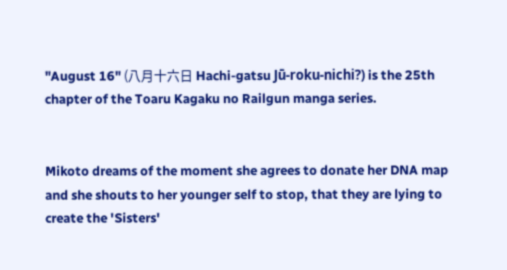"August 16" (八月十六日 Hachi-gatsu Jū-roku-nichi?) is the 25th chapter of the Toaru Kagaku no Railgun manga series.


Mikoto dreams of the moment she agrees to donate her DNA map and she shouts to her younger self to stop, that they are lying to create the 'Sisters'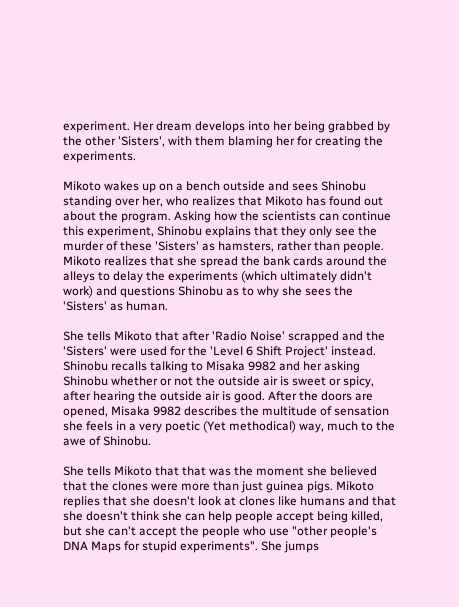experiment. Her dream develops into her being grabbed by the other 'Sisters', with them blaming her for creating the experiments.

Mikoto wakes up on a bench outside and sees Shinobu standing over her, who realizes that Mikoto has found out about the program. Asking how the scientists can continue this experiment, Shinobu explains that they only see the murder of these 'Sisters' as hamsters, rather than people. Mikoto realizes that she spread the bank cards around the alleys to delay the experiments (which ultimately didn't work) and questions Shinobu as to why she sees the 'Sisters' as human.

She tells Mikoto that after 'Radio Noise' scrapped and the 'Sisters' were used for the 'Level 6 Shift Project' instead. Shinobu recalls talking to Misaka 9982 and her asking Shinobu whether or not the outside air is sweet or spicy, after hearing the outside air is good. After the doors are opened, Misaka 9982 describes the multitude of sensation she feels in a very poetic (Yet methodical) way, much to the awe of Shinobu.

She tells Mikoto that that was the moment she believed that the clones were more than just guinea pigs. Mikoto replies that she doesn't look at clones like humans and that she doesn't think she can help people accept being killed, but she can't accept the people who use "other people's DNA Maps for stupid experiments". She jumps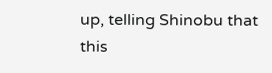up, telling Shinobu that this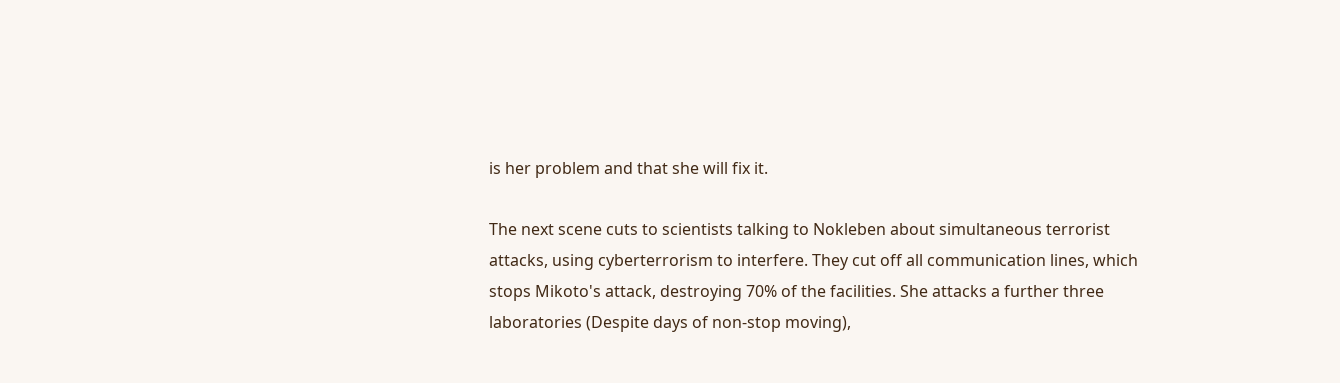is her problem and that she will fix it.

The next scene cuts to scientists talking to Nokleben about simultaneous terrorist attacks, using cyberterrorism to interfere. They cut off all communication lines, which stops Mikoto's attack, destroying 70% of the facilities. She attacks a further three laboratories (Despite days of non-stop moving),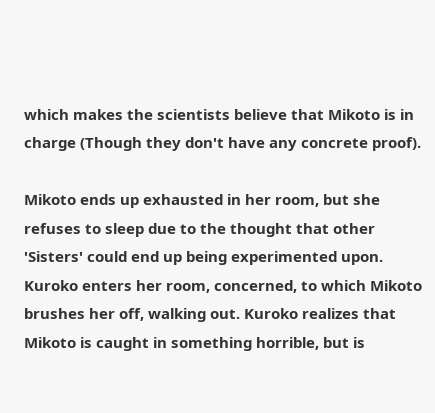which makes the scientists believe that Mikoto is in charge (Though they don't have any concrete proof).

Mikoto ends up exhausted in her room, but she refuses to sleep due to the thought that other 'Sisters' could end up being experimented upon. Kuroko enters her room, concerned, to which Mikoto brushes her off, walking out. Kuroko realizes that Mikoto is caught in something horrible, but is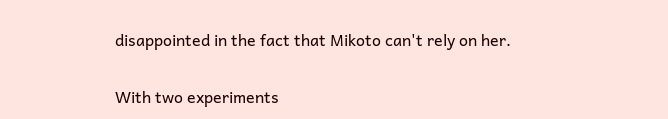disappointed in the fact that Mikoto can't rely on her.

With two experiments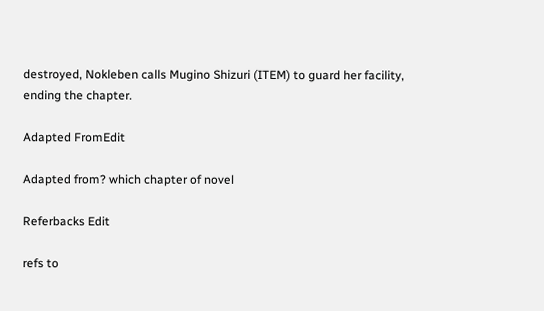destroyed, Nokleben calls Mugino Shizuri (ITEM) to guard her facility, ending the chapter.

Adapted FromEdit

Adapted from? which chapter of novel

Referbacks Edit

refs to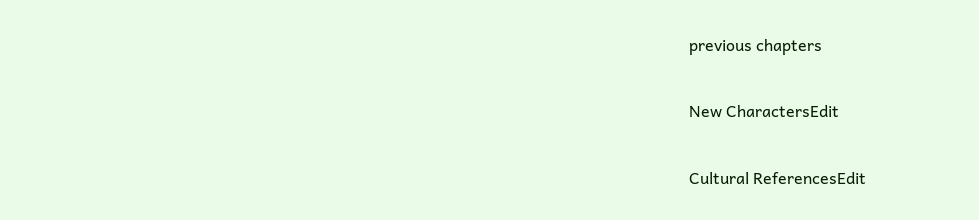previous chapters


New CharactersEdit


Cultural ReferencesEdit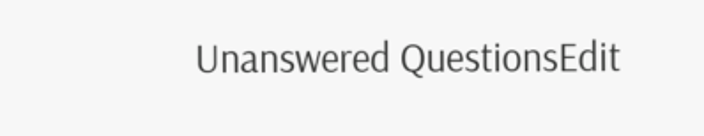Unanswered QuestionsEdit